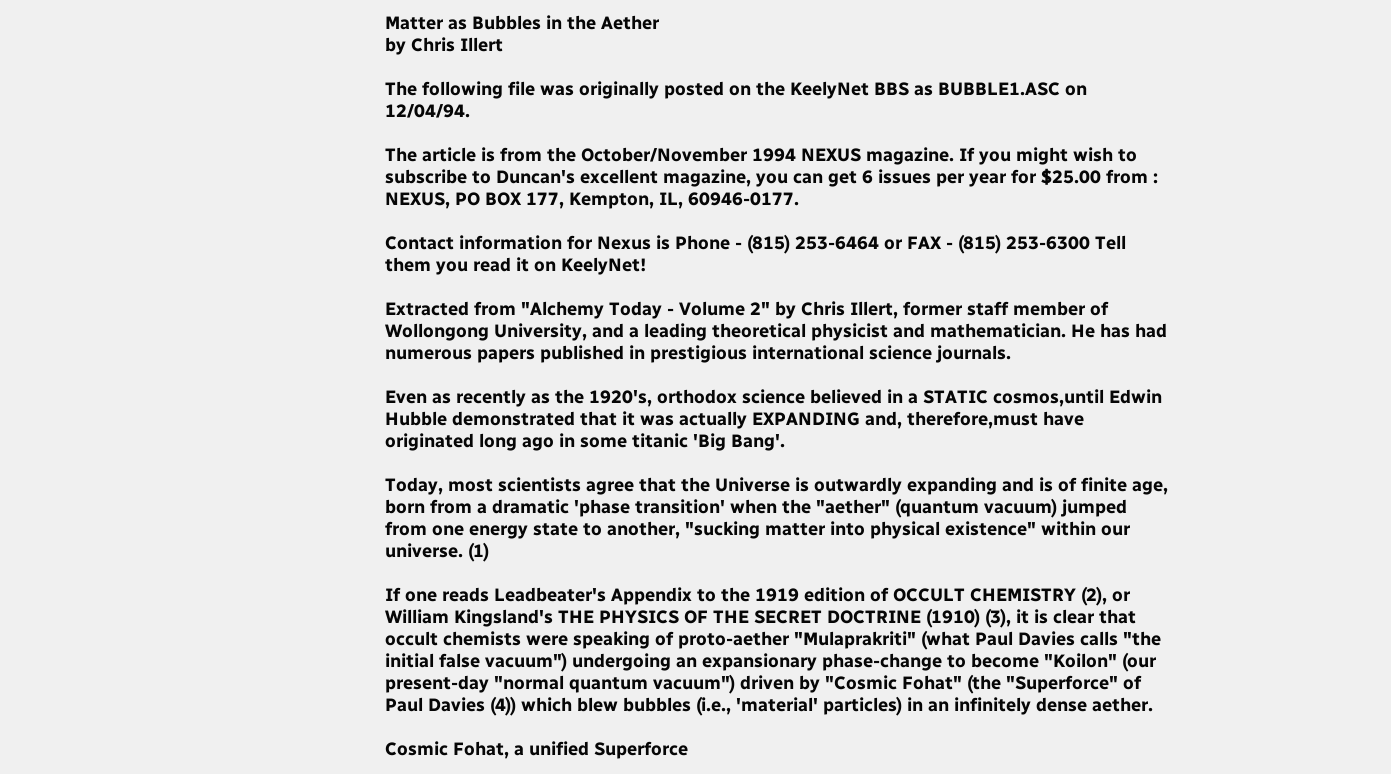Matter as Bubbles in the Aether
by Chris Illert

The following file was originally posted on the KeelyNet BBS as BUBBLE1.ASC on 12/04/94.

The article is from the October/November 1994 NEXUS magazine. If you might wish to subscribe to Duncan's excellent magazine, you can get 6 issues per year for $25.00 from : NEXUS, PO BOX 177, Kempton, IL, 60946-0177.

Contact information for Nexus is Phone - (815) 253-6464 or FAX - (815) 253-6300 Tell them you read it on KeelyNet!

Extracted from "Alchemy Today - Volume 2" by Chris Illert, former staff member of Wollongong University, and a leading theoretical physicist and mathematician. He has had numerous papers published in prestigious international science journals.

Even as recently as the 1920's, orthodox science believed in a STATIC cosmos,until Edwin Hubble demonstrated that it was actually EXPANDING and, therefore,must have originated long ago in some titanic 'Big Bang'.

Today, most scientists agree that the Universe is outwardly expanding and is of finite age, born from a dramatic 'phase transition' when the "aether" (quantum vacuum) jumped from one energy state to another, "sucking matter into physical existence" within our universe. (1)

If one reads Leadbeater's Appendix to the 1919 edition of OCCULT CHEMISTRY (2), or William Kingsland's THE PHYSICS OF THE SECRET DOCTRINE (1910) (3), it is clear that occult chemists were speaking of proto-aether "Mulaprakriti" (what Paul Davies calls "the initial false vacuum") undergoing an expansionary phase-change to become "Koilon" (our present-day "normal quantum vacuum") driven by "Cosmic Fohat" (the "Superforce" of Paul Davies (4)) which blew bubbles (i.e., 'material' particles) in an infinitely dense aether.

Cosmic Fohat, a unified Superforce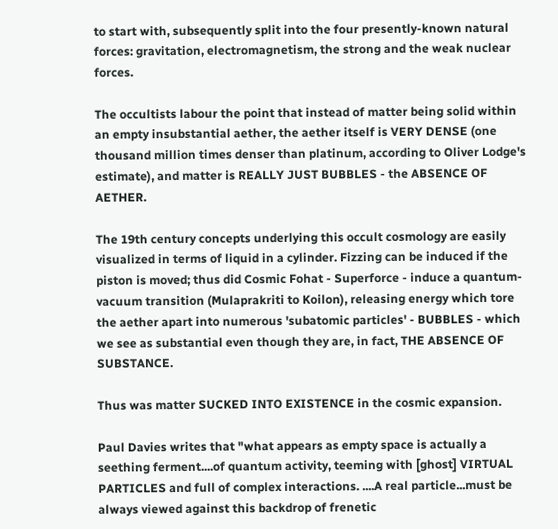to start with, subsequently split into the four presently-known natural forces: gravitation, electromagnetism, the strong and the weak nuclear forces.

The occultists labour the point that instead of matter being solid within an empty insubstantial aether, the aether itself is VERY DENSE (one thousand million times denser than platinum, according to Oliver Lodge's estimate), and matter is REALLY JUST BUBBLES - the ABSENCE OF AETHER.

The 19th century concepts underlying this occult cosmology are easily visualized in terms of liquid in a cylinder. Fizzing can be induced if the piston is moved; thus did Cosmic Fohat - Superforce - induce a quantum-vacuum transition (Mulaprakriti to Koilon), releasing energy which tore the aether apart into numerous 'subatomic particles' - BUBBLES - which we see as substantial even though they are, in fact, THE ABSENCE OF SUBSTANCE.

Thus was matter SUCKED INTO EXISTENCE in the cosmic expansion.

Paul Davies writes that "what appears as empty space is actually a seething ferment....of quantum activity, teeming with [ghost] VIRTUAL PARTICLES and full of complex interactions. ....A real particle...must be always viewed against this backdrop of frenetic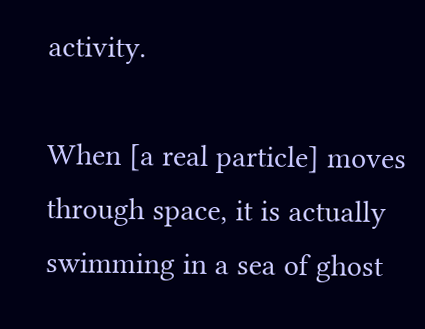activity.

When [a real particle] moves through space, it is actually swimming in a sea of ghost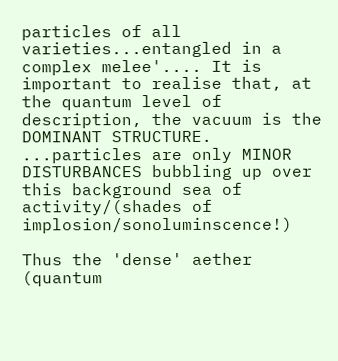particles of all varieties...entangled in a complex melee'.... It is important to realise that, at the quantum level of description, the vacuum is the DOMINANT STRUCTURE. ...particles are only MINOR DISTURBANCES bubbling up over this background sea of activity/(shades of implosion/sonoluminscence!)

Thus the 'dense' aether (quantum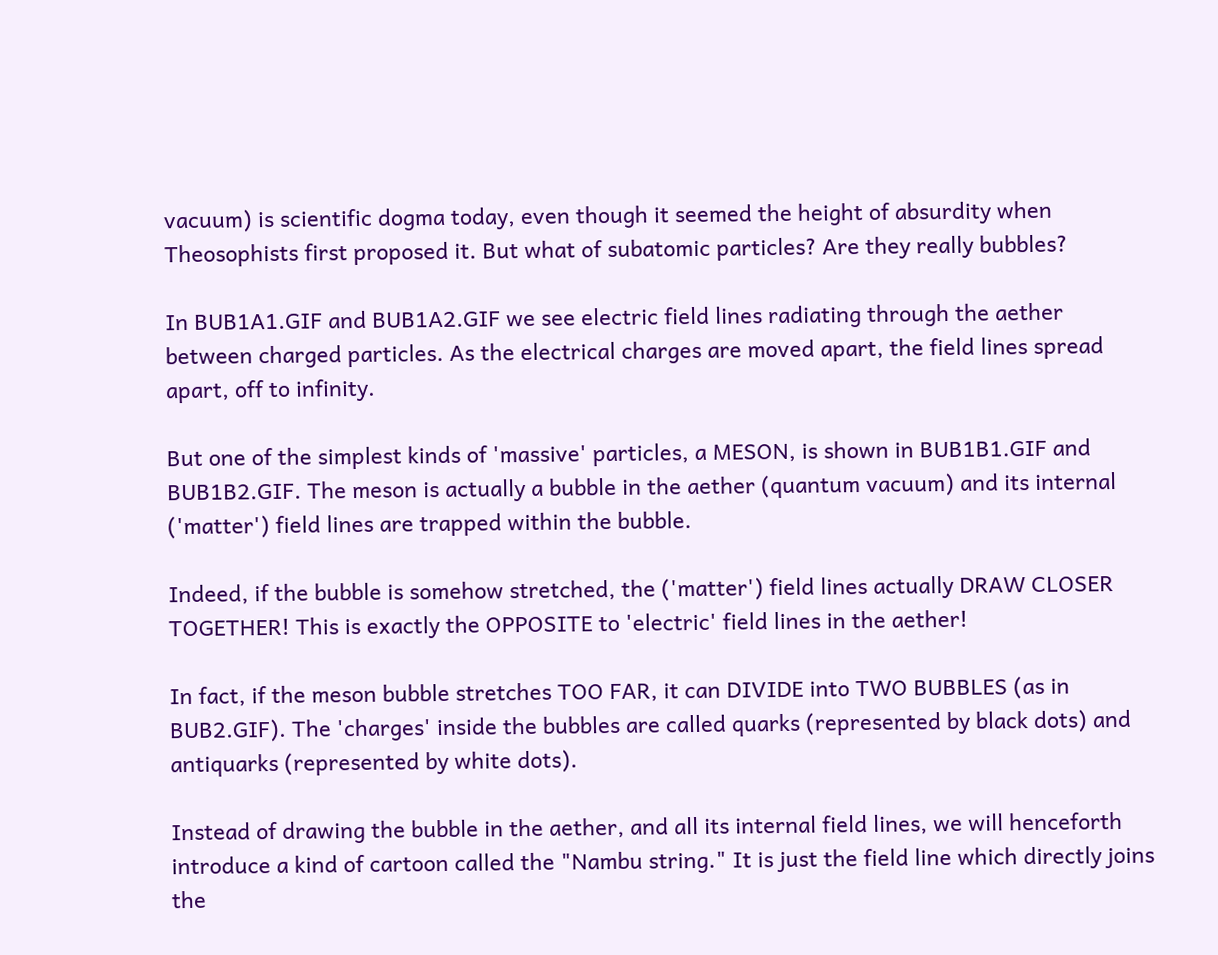vacuum) is scientific dogma today, even though it seemed the height of absurdity when Theosophists first proposed it. But what of subatomic particles? Are they really bubbles?

In BUB1A1.GIF and BUB1A2.GIF we see electric field lines radiating through the aether between charged particles. As the electrical charges are moved apart, the field lines spread apart, off to infinity.

But one of the simplest kinds of 'massive' particles, a MESON, is shown in BUB1B1.GIF and BUB1B2.GIF. The meson is actually a bubble in the aether (quantum vacuum) and its internal ('matter') field lines are trapped within the bubble.

Indeed, if the bubble is somehow stretched, the ('matter') field lines actually DRAW CLOSER TOGETHER! This is exactly the OPPOSITE to 'electric' field lines in the aether!

In fact, if the meson bubble stretches TOO FAR, it can DIVIDE into TWO BUBBLES (as in BUB2.GIF). The 'charges' inside the bubbles are called quarks (represented by black dots) and antiquarks (represented by white dots).

Instead of drawing the bubble in the aether, and all its internal field lines, we will henceforth introduce a kind of cartoon called the "Nambu string." It is just the field line which directly joins the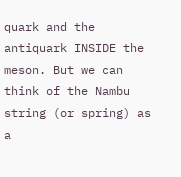quark and the antiquark INSIDE the meson. But we can think of the Nambu string (or spring) as a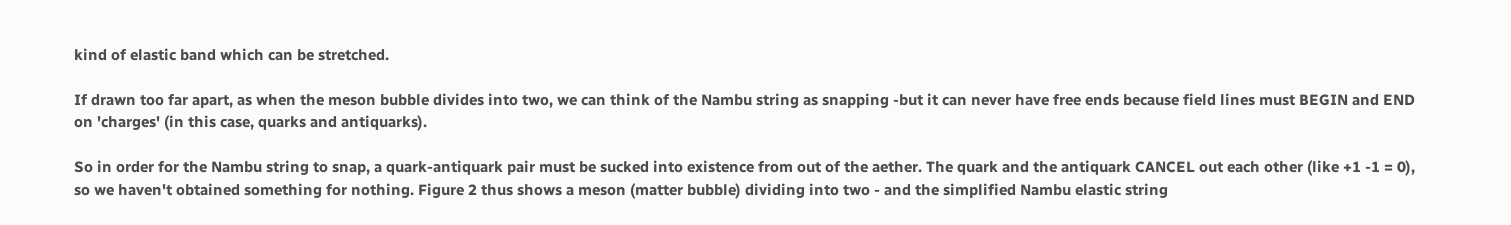kind of elastic band which can be stretched.

If drawn too far apart, as when the meson bubble divides into two, we can think of the Nambu string as snapping -but it can never have free ends because field lines must BEGIN and END on 'charges' (in this case, quarks and antiquarks).

So in order for the Nambu string to snap, a quark-antiquark pair must be sucked into existence from out of the aether. The quark and the antiquark CANCEL out each other (like +1 -1 = 0), so we haven't obtained something for nothing. Figure 2 thus shows a meson (matter bubble) dividing into two - and the simplified Nambu elastic string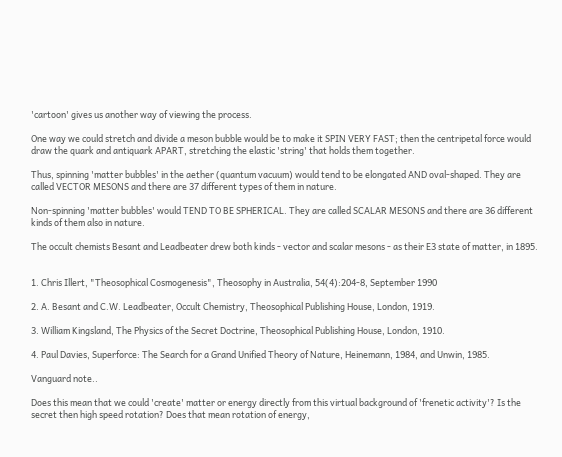'cartoon' gives us another way of viewing the process.

One way we could stretch and divide a meson bubble would be to make it SPIN VERY FAST; then the centripetal force would draw the quark and antiquark APART, stretching the elastic 'string' that holds them together.

Thus, spinning 'matter bubbles' in the aether (quantum vacuum) would tend to be elongated AND oval-shaped. They are called VECTOR MESONS and there are 37 different types of them in nature.

Non-spinning 'matter bubbles' would TEND TO BE SPHERICAL. They are called SCALAR MESONS and there are 36 different kinds of them also in nature.

The occult chemists Besant and Leadbeater drew both kinds - vector and scalar mesons - as their E3 state of matter, in 1895.


1. Chris Illert, "Theosophical Cosmogenesis", Theosophy in Australia, 54(4):204-8, September 1990

2. A. Besant and C.W. Leadbeater, Occult Chemistry, Theosophical Publishing House, London, 1919.

3. William Kingsland, The Physics of the Secret Doctrine, Theosophical Publishing House, London, 1910.

4. Paul Davies, Superforce: The Search for a Grand Unified Theory of Nature, Heinemann, 1984, and Unwin, 1985.

Vanguard note..

Does this mean that we could 'create' matter or energy directly from this virtual background of 'frenetic activity'? Is the secret then high speed rotation? Does that mean rotation of energy,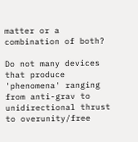matter or a combination of both?

Do not many devices that produce 'phenomena' ranging from anti-grav to unidirectional thrust to overunity/free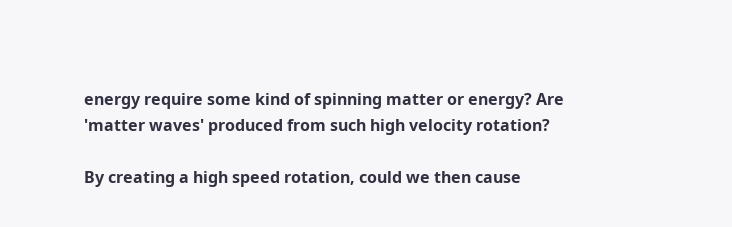energy require some kind of spinning matter or energy? Are 'matter waves' produced from such high velocity rotation?

By creating a high speed rotation, could we then cause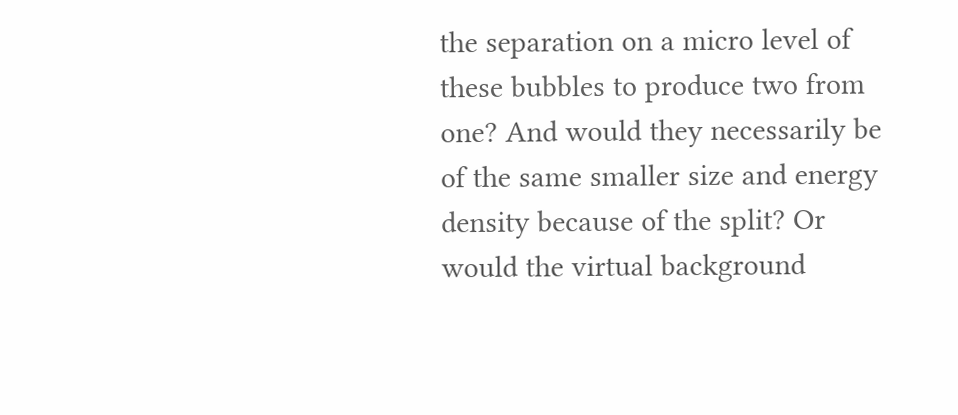the separation on a micro level of these bubbles to produce two from one? And would they necessarily be of the same smaller size and energy density because of the split? Or would the virtual background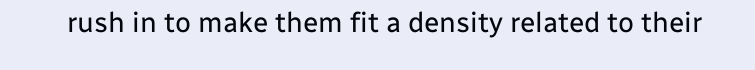rush in to make them fit a density related to their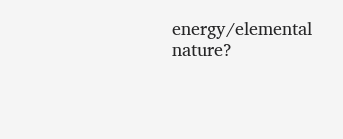energy/elemental nature?